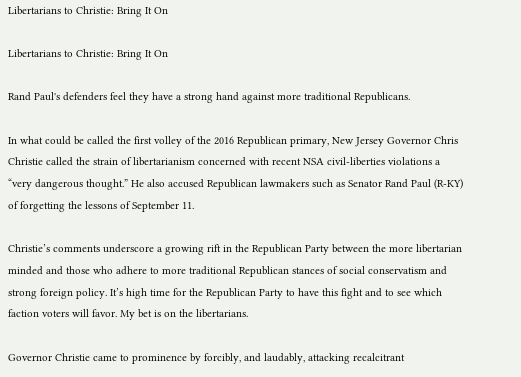Libertarians to Christie: Bring It On

Libertarians to Christie: Bring It On

Rand Paul's defenders feel they have a strong hand against more traditional Republicans.

In what could be called the first volley of the 2016 Republican primary, New Jersey Governor Chris Christie called the strain of libertarianism concerned with recent NSA civil-liberties violations a “very dangerous thought.” He also accused Republican lawmakers such as Senator Rand Paul (R-KY) of forgetting the lessons of September 11.

Christie’s comments underscore a growing rift in the Republican Party between the more libertarian minded and those who adhere to more traditional Republican stances of social conservatism and strong foreign policy. It’s high time for the Republican Party to have this fight and to see which faction voters will favor. My bet is on the libertarians.

Governor Christie came to prominence by forcibly, and laudably, attacking recalcitrant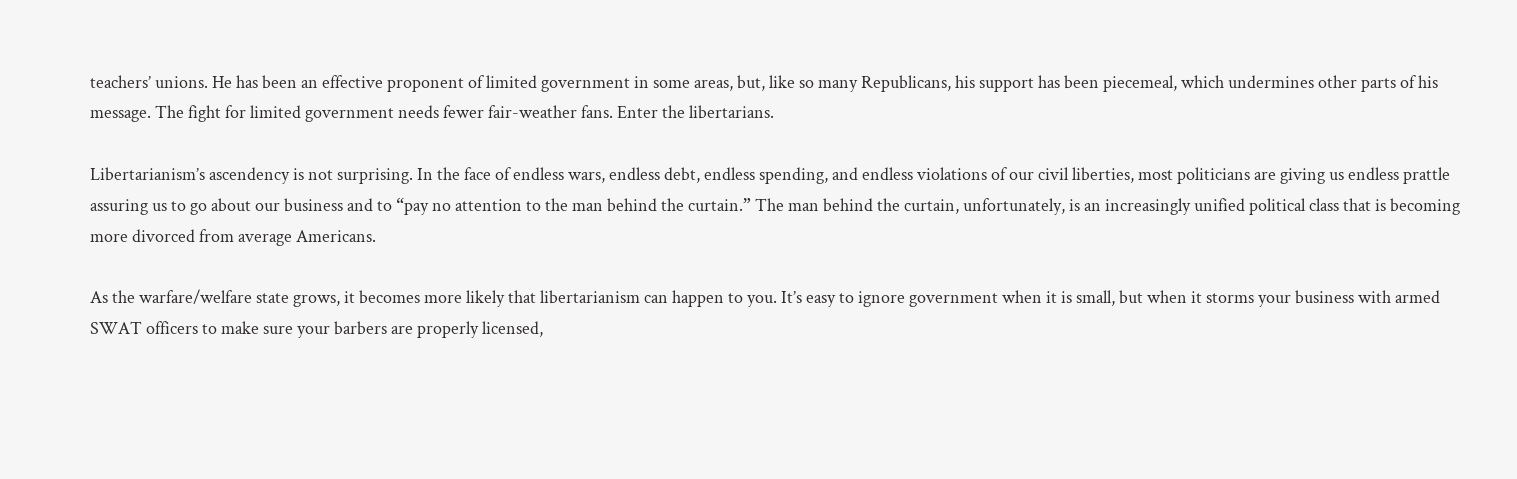teachers’ unions. He has been an effective proponent of limited government in some areas, but, like so many Republicans, his support has been piecemeal, which undermines other parts of his message. The fight for limited government needs fewer fair-weather fans. Enter the libertarians.

Libertarianism’s ascendency is not surprising. In the face of endless wars, endless debt, endless spending, and endless violations of our civil liberties, most politicians are giving us endless prattle assuring us to go about our business and to “pay no attention to the man behind the curtain.” The man behind the curtain, unfortunately, is an increasingly unified political class that is becoming more divorced from average Americans.

As the warfare/welfare state grows, it becomes more likely that libertarianism can happen to you. It’s easy to ignore government when it is small, but when it storms your business with armed SWAT officers to make sure your barbers are properly licensed,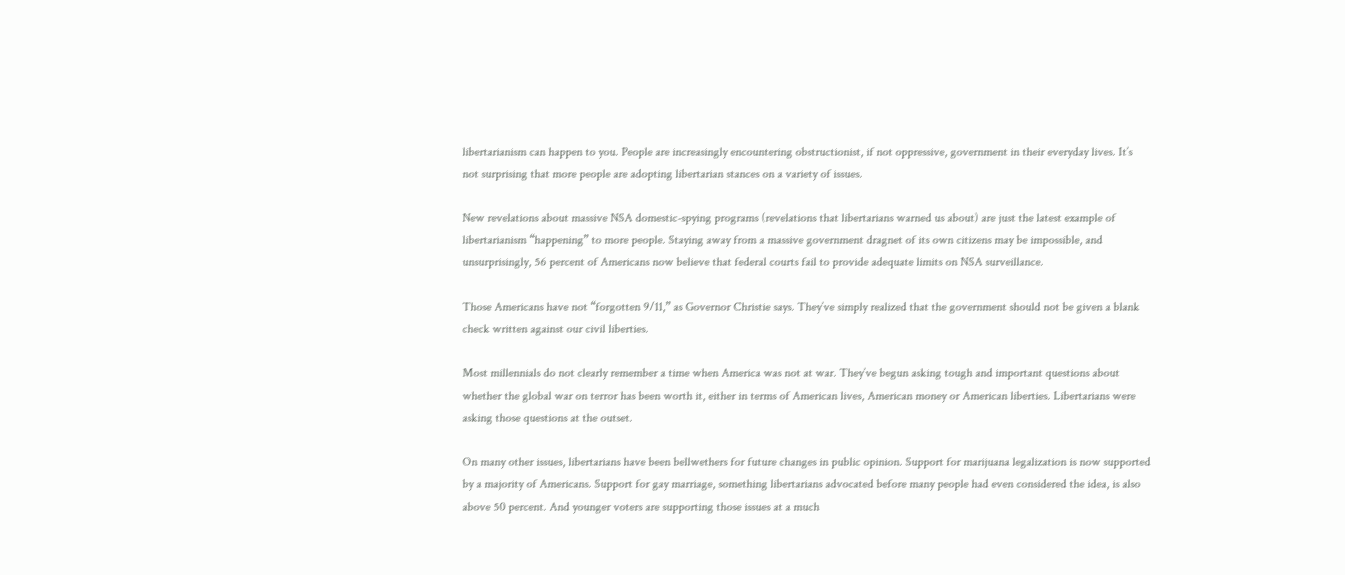libertarianism can happen to you. People are increasingly encountering obstructionist, if not oppressive, government in their everyday lives. It’s not surprising that more people are adopting libertarian stances on a variety of issues.

New revelations about massive NSA domestic-spying programs (revelations that libertarians warned us about) are just the latest example of libertarianism “happening” to more people. Staying away from a massive government dragnet of its own citizens may be impossible, and unsurprisingly, 56 percent of Americans now believe that federal courts fail to provide adequate limits on NSA surveillance.

Those Americans have not “forgotten 9/11,” as Governor Christie says. They’ve simply realized that the government should not be given a blank check written against our civil liberties.

Most millennials do not clearly remember a time when America was not at war. They’ve begun asking tough and important questions about whether the global war on terror has been worth it, either in terms of American lives, American money or American liberties. Libertarians were asking those questions at the outset.

On many other issues, libertarians have been bellwethers for future changes in public opinion. Support for marijuana legalization is now supported by a majority of Americans. Support for gay marriage, something libertarians advocated before many people had even considered the idea, is also above 50 percent. And younger voters are supporting those issues at a much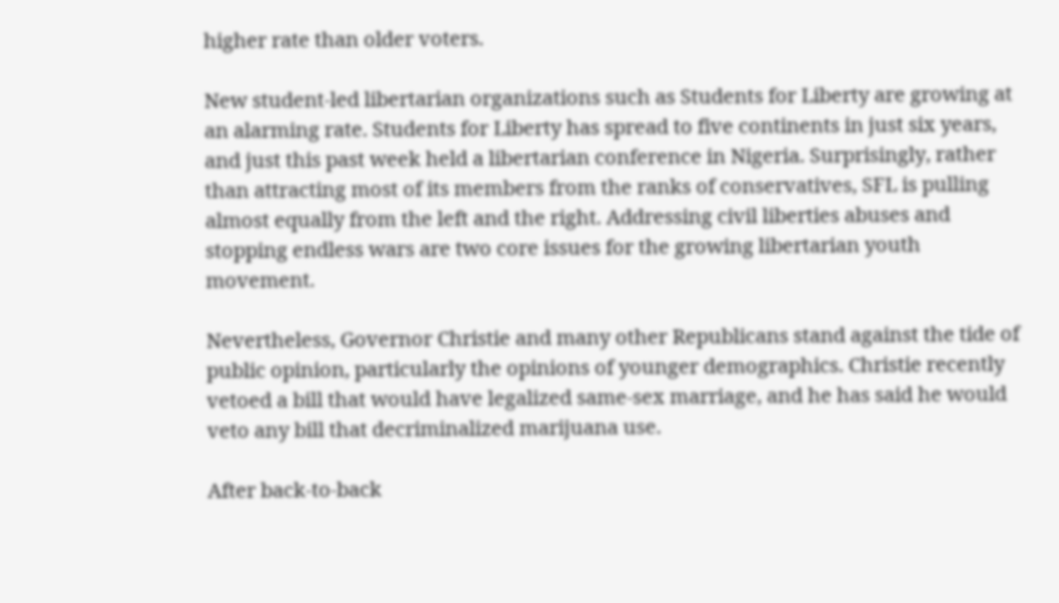higher rate than older voters.

New student-led libertarian organizations such as Students for Liberty are growing at an alarming rate. Students for Liberty has spread to five continents in just six years, and just this past week held a libertarian conference in Nigeria. Surprisingly, rather than attracting most of its members from the ranks of conservatives, SFL is pulling almost equally from the left and the right. Addressing civil liberties abuses and stopping endless wars are two core issues for the growing libertarian youth movement.

Nevertheless, Governor Christie and many other Republicans stand against the tide of public opinion, particularly the opinions of younger demographics. Christie recently vetoed a bill that would have legalized same-sex marriage, and he has said he would veto any bill that decriminalized marijuana use.

After back-to-back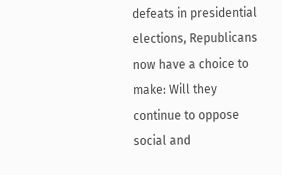defeats in presidential elections, Republicans now have a choice to make: Will they continue to oppose social and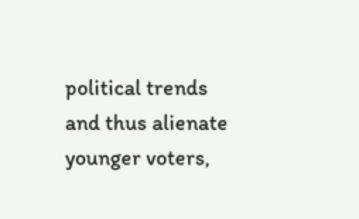political trends and thus alienate younger voters,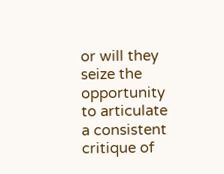or will they seize the opportunity to articulate a consistent critique of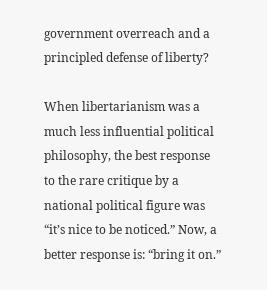government overreach and a principled defense of liberty?

When libertarianism was a much less influential political philosophy, the best response to the rare critique by a national political figure was “it’s nice to be noticed.” Now, a better response is: “bring it on.”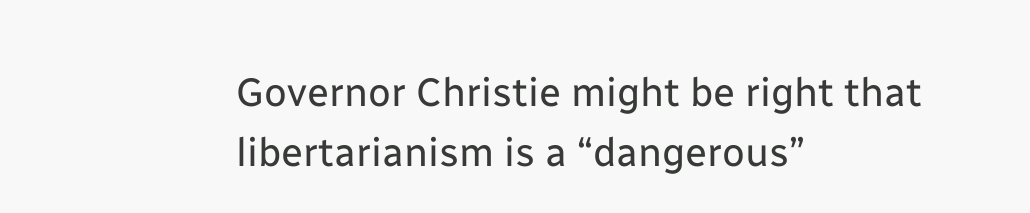Governor Christie might be right that libertarianism is a “dangerous”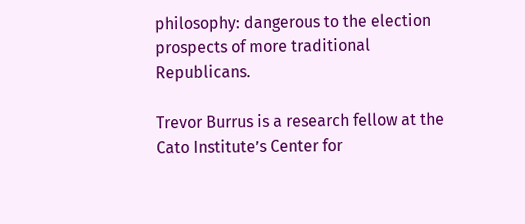philosophy: dangerous to the election prospects of more traditional Republicans.

Trevor Burrus is a research fellow at the Cato Institute’s Center for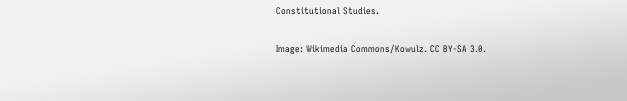Constitutional Studies.

Image: Wikimedia Commons/Kowulz. CC BY-SA 3.0.